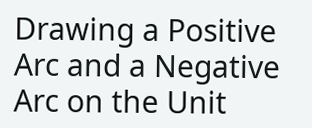Drawing a Positive Arc and a Negative Arc on the Unit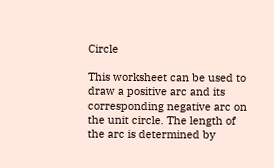Circle

This worksheet can be used to draw a positive arc and its corresponding negative arc on the unit circle. The length of the arc is determined by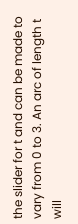the slider for t and can be made to vary from 0 to 3. An arc of length t will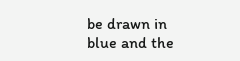be drawn in blue and the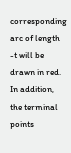corresponding arc of length -t will be drawn in red. In addition, the terminal points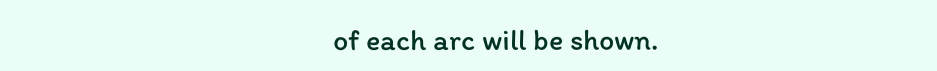of each arc will be shown.